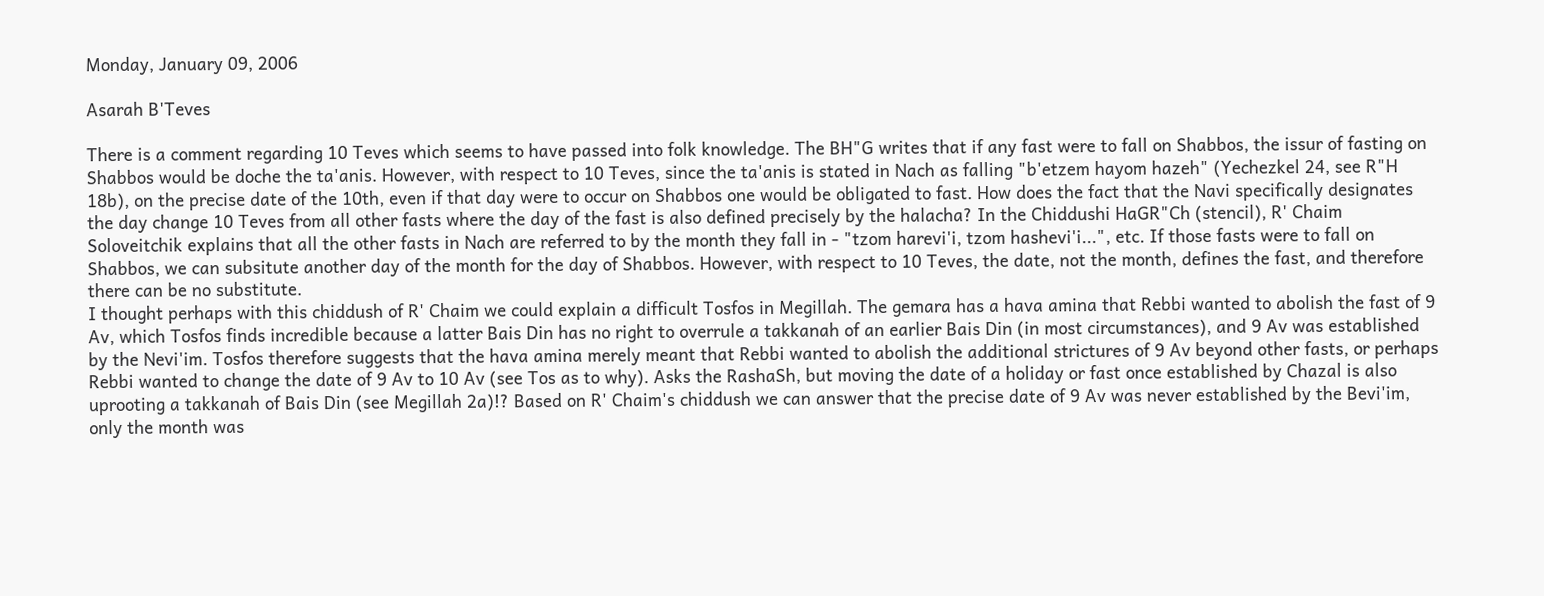Monday, January 09, 2006

Asarah B'Teves

There is a comment regarding 10 Teves which seems to have passed into folk knowledge. The BH"G writes that if any fast were to fall on Shabbos, the issur of fasting on Shabbos would be doche the ta'anis. However, with respect to 10 Teves, since the ta'anis is stated in Nach as falling "b'etzem hayom hazeh" (Yechezkel 24, see R"H 18b), on the precise date of the 10th, even if that day were to occur on Shabbos one would be obligated to fast. How does the fact that the Navi specifically designates the day change 10 Teves from all other fasts where the day of the fast is also defined precisely by the halacha? In the Chiddushi HaGR"Ch (stencil), R' Chaim Soloveitchik explains that all the other fasts in Nach are referred to by the month they fall in - "tzom harevi'i, tzom hashevi'i...", etc. If those fasts were to fall on Shabbos, we can subsitute another day of the month for the day of Shabbos. However, with respect to 10 Teves, the date, not the month, defines the fast, and therefore there can be no substitute.
I thought perhaps with this chiddush of R' Chaim we could explain a difficult Tosfos in Megillah. The gemara has a hava amina that Rebbi wanted to abolish the fast of 9 Av, which Tosfos finds incredible because a latter Bais Din has no right to overrule a takkanah of an earlier Bais Din (in most circumstances), and 9 Av was established by the Nevi'im. Tosfos therefore suggests that the hava amina merely meant that Rebbi wanted to abolish the additional strictures of 9 Av beyond other fasts, or perhaps Rebbi wanted to change the date of 9 Av to 10 Av (see Tos as to why). Asks the RashaSh, but moving the date of a holiday or fast once established by Chazal is also uprooting a takkanah of Bais Din (see Megillah 2a)!? Based on R' Chaim's chiddush we can answer that the precise date of 9 Av was never established by the Bevi'im, only the month was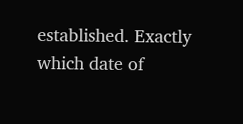established. Exactly which date of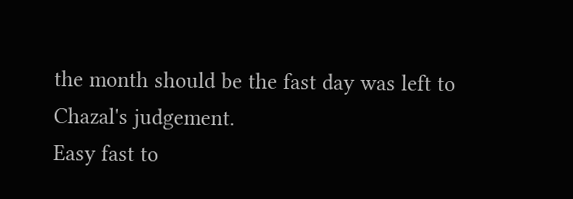the month should be the fast day was left to Chazal's judgement.
Easy fast to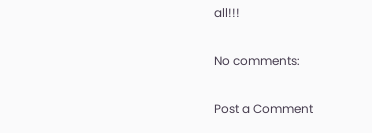all!!!

No comments:

Post a Comment